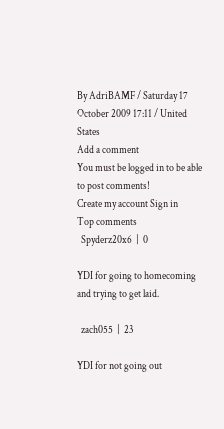By AdriBAMF / Saturday 17 October 2009 17:11 / United States
Add a comment
You must be logged in to be able to post comments!
Create my account Sign in
Top comments
  Spyderz20x6  |  0

YDI for going to homecoming and trying to get laid.

  zach055  |  23

YDI for not going out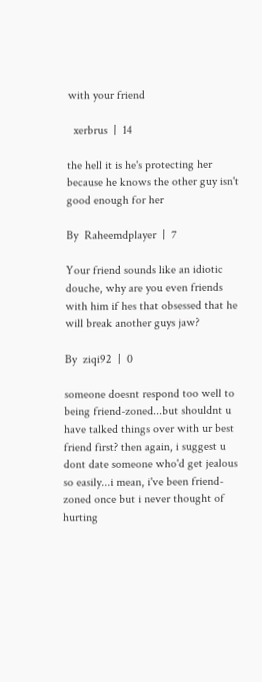with your friend

  xerbrus  |  14

the hell it is he's protecting her because he knows the other guy isn't good enough for her

By  Raheemdplayer  |  7

Your friend sounds like an idiotic douche, why are you even friends with him if hes that obsessed that he will break another guys jaw?

By  ziqi92  |  0

someone doesnt respond too well to being friend-zoned...but shouldnt u have talked things over with ur best friend first? then again, i suggest u dont date someone who'd get jealous so easily...i mean, i've been friend-zoned once but i never thought of hurting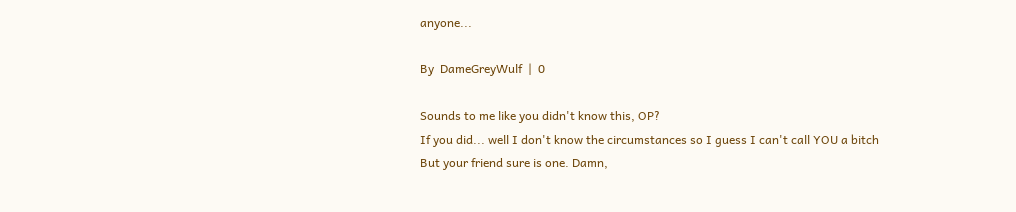anyone...

By  DameGreyWulf  |  0

Sounds to me like you didn't know this, OP?
If you did... well I don't know the circumstances so I guess I can't call YOU a bitch
But your friend sure is one. Damn,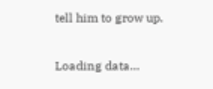tell him to grow up.

Loading data…